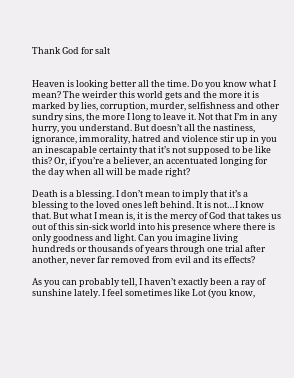Thank God for salt


Heaven is looking better all the time. Do you know what I mean? The weirder this world gets and the more it is marked by lies, corruption, murder, selfishness and other sundry sins, the more I long to leave it. Not that I’m in any hurry, you understand. But doesn’t all the nastiness, ignorance, immorality, hatred and violence stir up in you an inescapable certainty that it’s not supposed to be like this? Or, if you’re a believer, an accentuated longing for the day when all will be made right?

Death is a blessing. I don’t mean to imply that it’s a blessing to the loved ones left behind. It is not…I know that. But what I mean is, it is the mercy of God that takes us out of this sin-sick world into his presence where there is only goodness and light. Can you imagine living hundreds or thousands of years through one trial after another, never far removed from evil and its effects?

As you can probably tell, I haven’t exactly been a ray of sunshine lately. I feel sometimes like Lot (you know,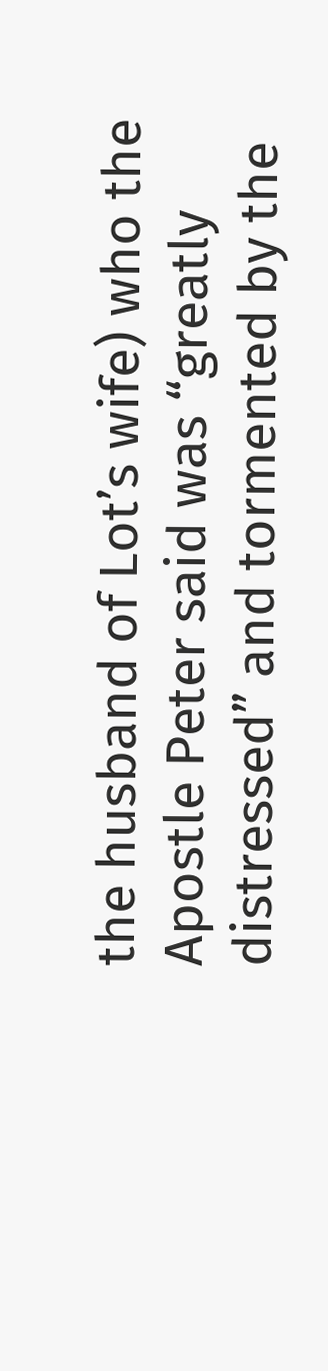the husband of Lot’s wife) who the Apostle Peter said was “greatly distressed” and tormented by the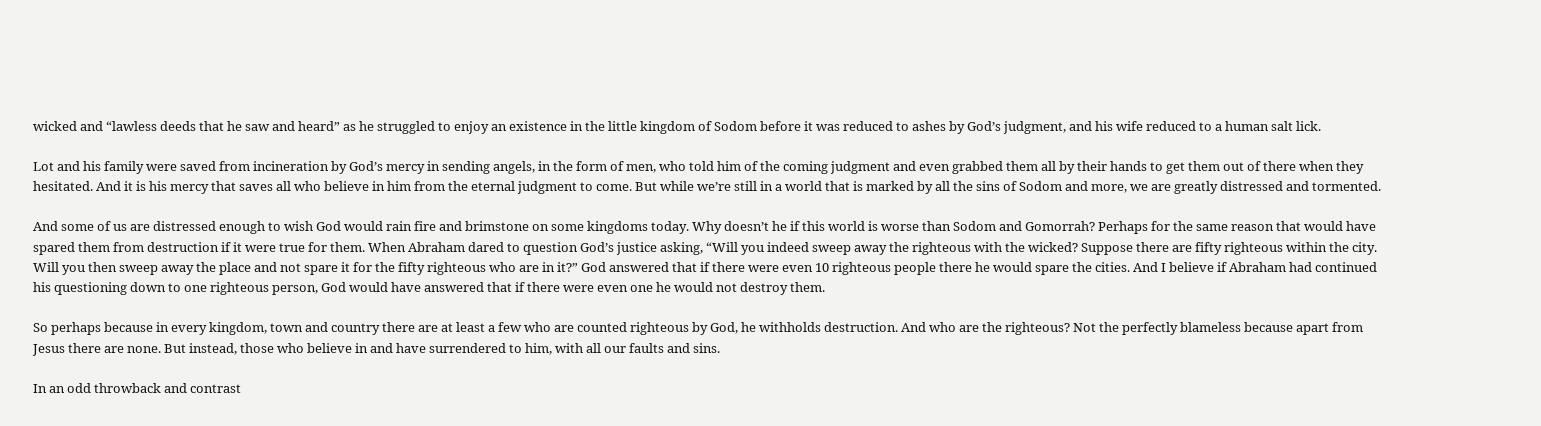wicked and “lawless deeds that he saw and heard” as he struggled to enjoy an existence in the little kingdom of Sodom before it was reduced to ashes by God’s judgment, and his wife reduced to a human salt lick.

Lot and his family were saved from incineration by God’s mercy in sending angels, in the form of men, who told him of the coming judgment and even grabbed them all by their hands to get them out of there when they hesitated. And it is his mercy that saves all who believe in him from the eternal judgment to come. But while we’re still in a world that is marked by all the sins of Sodom and more, we are greatly distressed and tormented.

And some of us are distressed enough to wish God would rain fire and brimstone on some kingdoms today. Why doesn’t he if this world is worse than Sodom and Gomorrah? Perhaps for the same reason that would have spared them from destruction if it were true for them. When Abraham dared to question God’s justice asking, “Will you indeed sweep away the righteous with the wicked? Suppose there are fifty righteous within the city. Will you then sweep away the place and not spare it for the fifty righteous who are in it?” God answered that if there were even 10 righteous people there he would spare the cities. And I believe if Abraham had continued his questioning down to one righteous person, God would have answered that if there were even one he would not destroy them.

So perhaps because in every kingdom, town and country there are at least a few who are counted righteous by God, he withholds destruction. And who are the righteous? Not the perfectly blameless because apart from Jesus there are none. But instead, those who believe in and have surrendered to him, with all our faults and sins.

In an odd throwback and contrast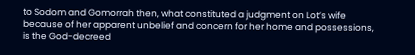to Sodom and Gomorrah then, what constituted a judgment on Lot’s wife because of her apparent unbelief and concern for her home and possessions, is the God-decreed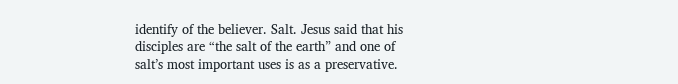identify of the believer. Salt. Jesus said that his disciples are “the salt of the earth” and one of salt’s most important uses is as a preservative.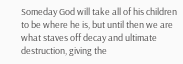Someday God will take all of his children to be where he is, but until then we are what staves off decay and ultimate destruction, giving the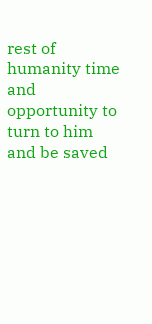rest of humanity time and opportunity to turn to him and be saved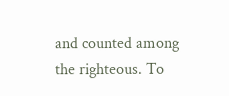and counted among the righteous. To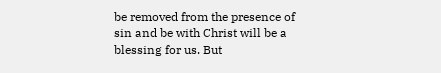be removed from the presence of sin and be with Christ will be a blessing for us. But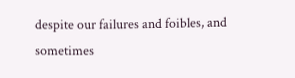despite our failures and foibles, and sometimes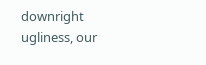downright ugliness, our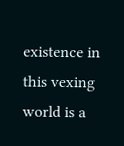existence in this vexing world is a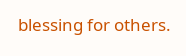blessing for others.